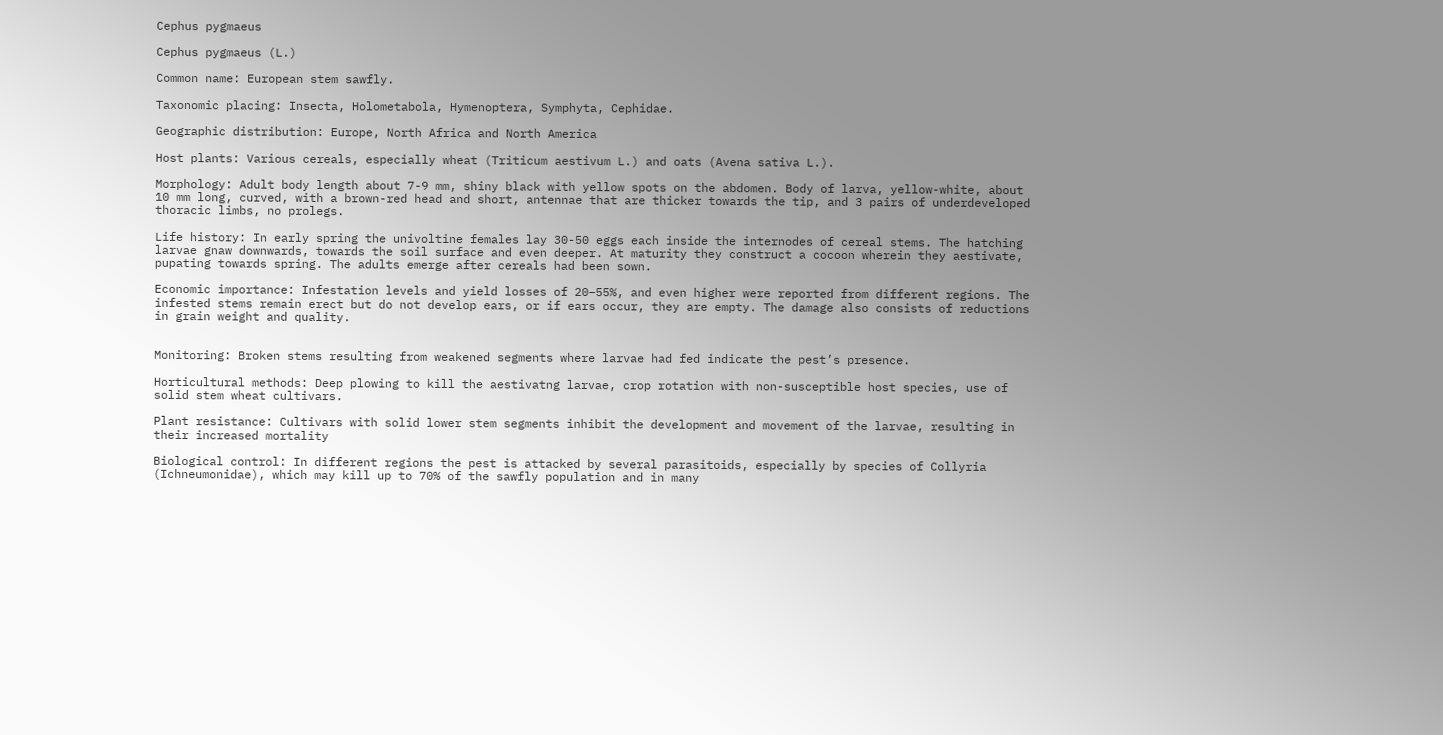Cephus pygmaeus

Cephus pygmaeus (L.)

Common name: European stem sawfly.

Taxonomic placing: Insecta, Holometabola, Hymenoptera, Symphyta, Cephidae.

Geographic distribution: Europe, North Africa and North America

Host plants: Various cereals, especially wheat (Triticum aestivum L.) and oats (Avena sativa L.).

Morphology: Adult body length about 7-9 mm, shiny black with yellow spots on the abdomen. Body of larva, yellow-white, about 10 mm long, curved, with a brown-red head and short, antennae that are thicker towards the tip, and 3 pairs of underdeveloped thoracic limbs, no prolegs.

Life history: In early spring the univoltine females lay 30-50 eggs each inside the internodes of cereal stems. The hatching larvae gnaw downwards, towards the soil surface and even deeper. At maturity they construct a cocoon wherein they aestivate, pupating towards spring. The adults emerge after cereals had been sown.

Economic importance: Infestation levels and yield losses of 20–55%, and even higher were reported from different regions. The infested stems remain erect but do not develop ears, or if ears occur, they are empty. The damage also consists of reductions in grain weight and quality.


Monitoring: Broken stems resulting from weakened segments where larvae had fed indicate the pest’s presence.

Horticultural methods: Deep plowing to kill the aestivatng larvae, crop rotation with non-susceptible host species, use of solid stem wheat cultivars.

Plant resistance: Cultivars with solid lower stem segments inhibit the development and movement of the larvae, resulting in their increased mortality

Biological control: In different regions the pest is attacked by several parasitoids, especially by species of Collyria (Ichneumonidae), which may kill up to 70% of the sawfly population and in many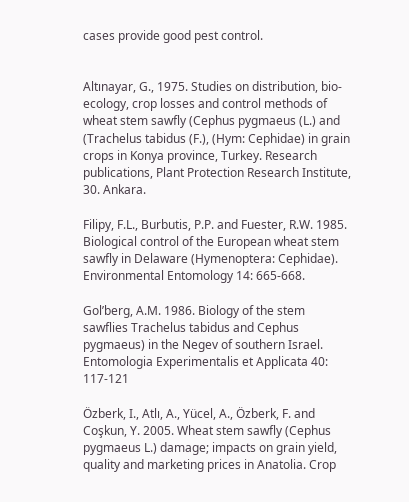cases provide good pest control.


Altınayar, G., 1975. Studies on distribution, bio-ecology, crop losses and control methods of wheat stem sawfly (Cephus pygmaeus (L.) and (Trachelus tabidus (F.), (Hym: Cephidae) in grain crops in Konya province, Turkey. Research publications, Plant Protection Research Institute, 30. Ankara.

Filipy, F.L., Burbutis, P.P. and Fuester, R.W. 1985. Biological control of the European wheat stem sawfly in Delaware (Hymenoptera: Cephidae). Environmental Entomology 14: 665-668.

Gol’berg, A.M. 1986. Biology of the stem sawflies Trachelus tabidus and Cephus pygmaeus) in the Negev of southern Israel. Entomologia Experimentalis et Applicata 40: 117-121

Özberk, I., Atlı, A., Yücel, A., Özberk, F. and Coşkun, Y. 2005. Wheat stem sawfly (Cephus pygmaeus L.) damage; impacts on grain yield, quality and marketing prices in Anatolia. Crop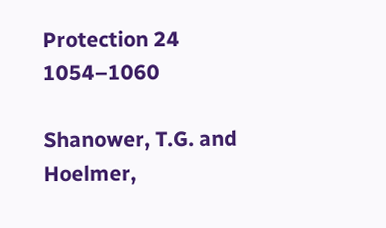Protection 24 1054–1060

Shanower, T.G. and Hoelmer,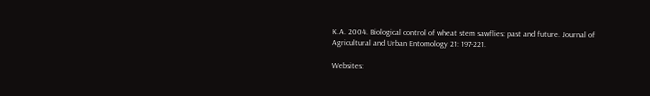K.A. 2004. Biological control of wheat stem sawflies: past and future. Journal of Agricultural and Urban Entomology 21: 197-221.

Websites: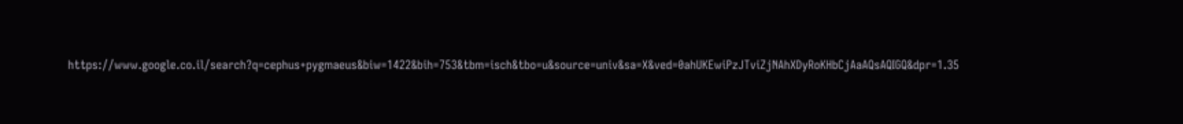https://www.google.co.il/search?q=cephus+pygmaeus&biw=1422&bih=753&tbm=isch&tbo=u&source=univ&sa=X&ved=0ahUKEwiPzJTviZjNAhXDyRoKHbCjAaAQsAQIGQ&dpr=1.35